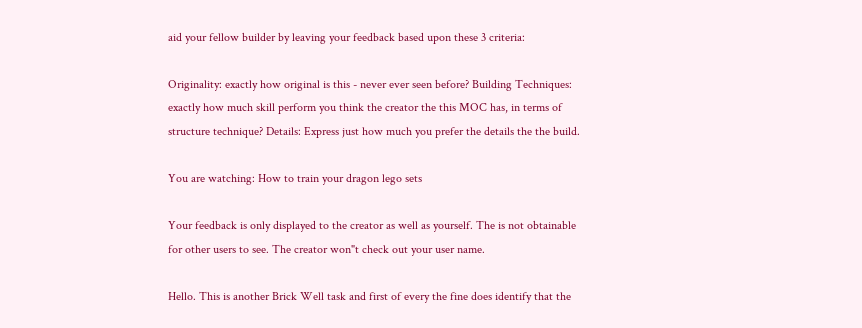aid your fellow builder by leaving your feedback based upon these 3 criteria:

Originality: exactly how original is this - never ever seen before? Building Techniques: exactly how much skill perform you think the creator the this MOC has, in terms of structure technique? Details: Express just how much you prefer the details the the build.

You are watching: How to train your dragon lego sets

Your feedback is only displayed to the creator as well as yourself. The is not obtainable for other users to see. The creator won"t check out your user name.

Hello. This is another Brick Well task and first of every the fine does identify that the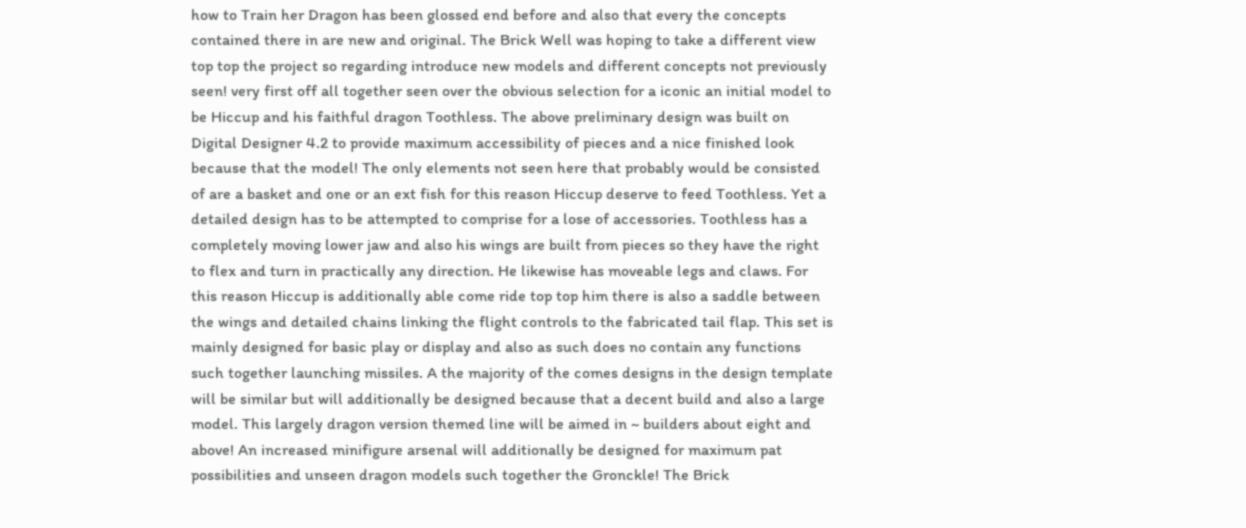how to Train her Dragon has been glossed end before and also that every the concepts contained there in are new and original. The Brick Well was hoping to take a different view top top the project so regarding introduce new models and different concepts not previously seen! very first off all together seen over the obvious selection for a iconic an initial model to be Hiccup and his faithful dragon Toothless. The above preliminary design was built on Digital Designer 4.2 to provide maximum accessibility of pieces and a nice finished look because that the model! The only elements not seen here that probably would be consisted of are a basket and one or an ext fish for this reason Hiccup deserve to feed Toothless. Yet a detailed design has to be attempted to comprise for a lose of accessories. Toothless has a completely moving lower jaw and also his wings are built from pieces so they have the right to flex and turn in practically any direction. He likewise has moveable legs and claws. For this reason Hiccup is additionally able come ride top top him there is also a saddle between the wings and detailed chains linking the flight controls to the fabricated tail flap. This set is mainly designed for basic play or display and also as such does no contain any functions such together launching missiles. A the majority of the comes designs in the design template will be similar but will additionally be designed because that a decent build and also a large model. This largely dragon version themed line will be aimed in ~ builders about eight and above! An increased minifigure arsenal will additionally be designed for maximum pat possibilities and unseen dragon models such together the Gronckle! The Brick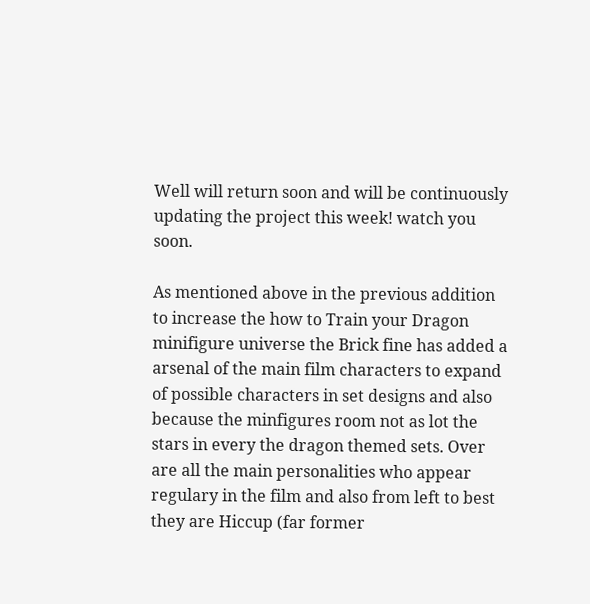Well will return soon and will be continuously updating the project this week! watch you soon.

As mentioned above in the previous addition to increase the how to Train your Dragon minifigure universe the Brick fine has added a arsenal of the main film characters to expand of possible characters in set designs and also because the minfigures room not as lot the stars in every the dragon themed sets. Over are all the main personalities who appear regulary in the film and also from left to best they are Hiccup (far former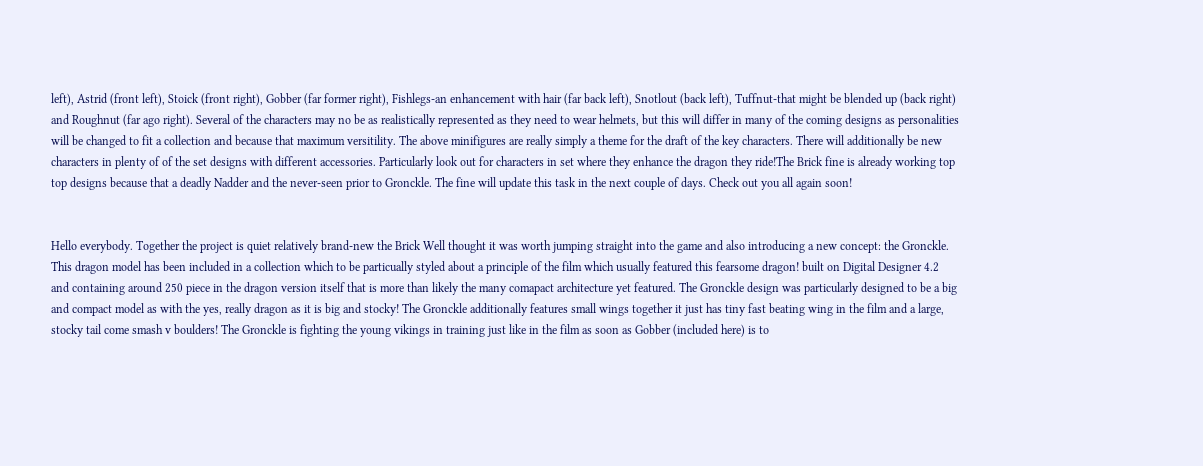left), Astrid (front left), Stoick (front right), Gobber (far former right), Fishlegs-an enhancement with hair (far back left), Snotlout (back left), Tuffnut-that might be blended up (back right) and Roughnut (far ago right). Several of the characters may no be as realistically represented as they need to wear helmets, but this will differ in many of the coming designs as personalities will be changed to fit a collection and because that maximum versitility. The above minifigures are really simply a theme for the draft of the key characters. There will additionally be new characters in plenty of of the set designs with different accessories. Particularly look out for characters in set where they enhance the dragon they ride!The Brick fine is already working top top designs because that a deadly Nadder and the never-seen prior to Gronckle. The fine will update this task in the next couple of days. Check out you all again soon!


Hello everybody. Together the project is quiet relatively brand-new the Brick Well thought it was worth jumping straight into the game and also introducing a new concept: the Gronckle. This dragon model has been included in a collection which to be particually styled about a principle of the film which usually featured this fearsome dragon! built on Digital Designer 4.2 and containing around 250 piece in the dragon version itself that is more than likely the many comapact architecture yet featured. The Gronckle design was particularly designed to be a big and compact model as with the yes, really dragon as it is big and stocky! The Gronckle additionally features small wings together it just has tiny fast beating wing in the film and a large, stocky tail come smash v boulders! The Gronckle is fighting the young vikings in training just like in the film as soon as Gobber (included here) is to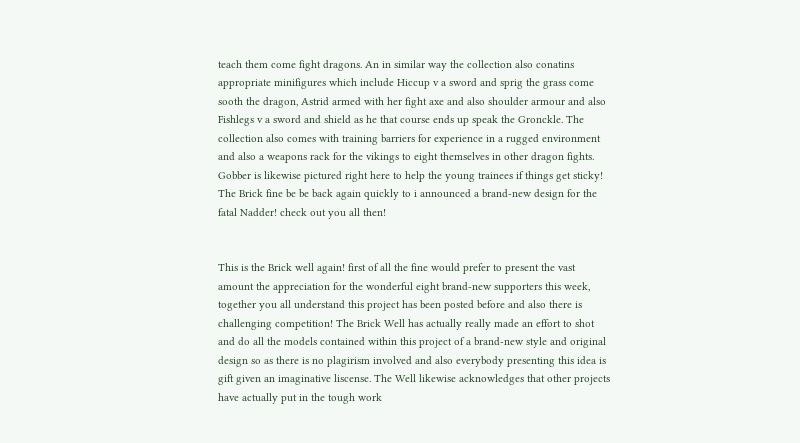teach them come fight dragons. An in similar way the collection also conatins appropriate minifigures which include Hiccup v a sword and sprig the grass come sooth the dragon, Astrid armed with her fight axe and also shoulder armour and also Fishlegs v a sword and shield as he that course ends up speak the Gronckle. The collection also comes with training barriers for experience in a rugged environment and also a weapons rack for the vikings to eight themselves in other dragon fights. Gobber is likewise pictured right here to help the young trainees if things get sticky! The Brick fine be be back again quickly to i announced a brand-new design for the fatal Nadder! check out you all then!


This is the Brick well again! first of all the fine would prefer to present the vast amount the appreciation for the wonderful eight brand-new supporters this week, together you all understand this project has been posted before and also there is challenging competition! The Brick Well has actually really made an effort to shot and do all the models contained within this project of a brand-new style and original design so as there is no plagirism involved and also everybody presenting this idea is gift given an imaginative liscense. The Well likewise acknowledges that other projects have actually put in the tough work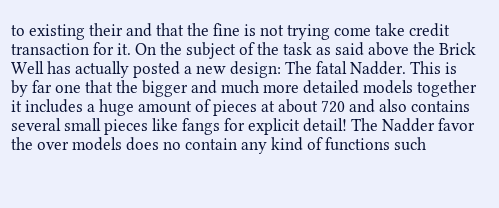to existing their and that the fine is not trying come take credit transaction for it. On the subject of the task as said above the Brick Well has actually posted a new design: The fatal Nadder. This is by far one that the bigger and much more detailed models together it includes a huge amount of pieces at about 720 and also contains several small pieces like fangs for explicit detail! The Nadder favor the over models does no contain any kind of functions such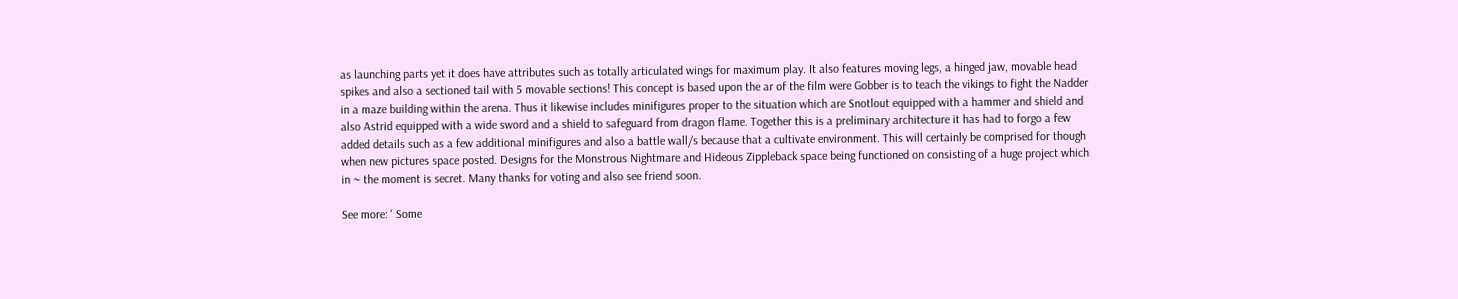as launching parts yet it does have attributes such as totally articulated wings for maximum play. It also features moving legs, a hinged jaw, movable head spikes and also a sectioned tail with 5 movable sections! This concept is based upon the ar of the film were Gobber is to teach the vikings to fight the Nadder in a maze building within the arena. Thus it likewise includes minifigures proper to the situation which are Snotlout equipped with a hammer and shield and also Astrid equipped with a wide sword and a shield to safeguard from dragon flame. Together this is a preliminary architecture it has had to forgo a few added details such as a few additional minifigures and also a battle wall/s because that a cultivate environment. This will certainly be comprised for though when new pictures space posted. Designs for the Monstrous Nightmare and Hideous Zippleback space being functioned on consisting of a huge project which in ~ the moment is secret. Many thanks for voting and also see friend soon.

See more: ' Some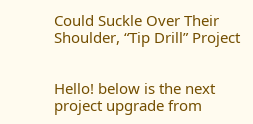Could Suckle Over Their Shoulder, “Tip Drill” Project


Hello! below is the next project upgrade from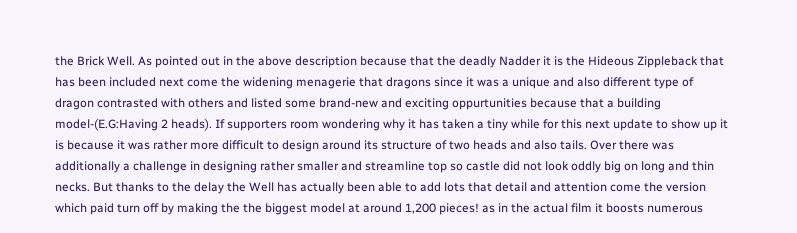the Brick Well. As pointed out in the above description because that the deadly Nadder it is the Hideous Zippleback that has been included next come the widening menagerie that dragons since it was a unique and also different type of dragon contrasted with others and listed some brand-new and exciting oppurtunities because that a building model-(E.G:Having 2 heads). If supporters room wondering why it has taken a tiny while for this next update to show up it is because it was rather more difficult to design around its structure of two heads and also tails. Over there was additionally a challenge in designing rather smaller and streamline top so castle did not look oddly big on long and thin necks. But thanks to the delay the Well has actually been able to add lots that detail and attention come the version which paid turn off by making the the biggest model at around 1,200 pieces! as in the actual film it boosts numerous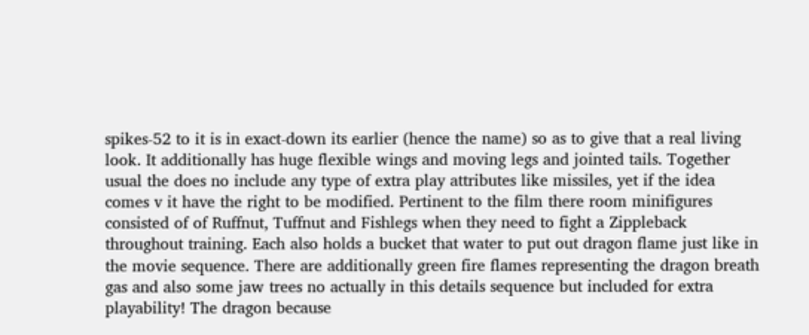spikes-52 to it is in exact-down its earlier (hence the name) so as to give that a real living look. It additionally has huge flexible wings and moving legs and jointed tails. Together usual the does no include any type of extra play attributes like missiles, yet if the idea comes v it have the right to be modified. Pertinent to the film there room minifigures consisted of of Ruffnut, Tuffnut and Fishlegs when they need to fight a Zippleback throughout training. Each also holds a bucket that water to put out dragon flame just like in the movie sequence. There are additionally green fire flames representing the dragon breath gas and also some jaw trees no actually in this details sequence but included for extra playability! The dragon because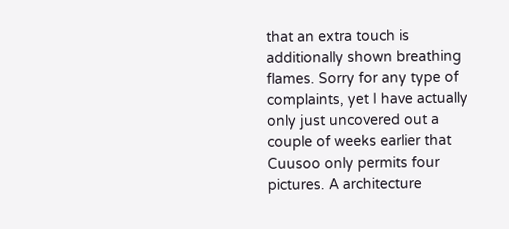that an extra touch is additionally shown breathing flames. Sorry for any type of complaints, yet I have actually only just uncovered out a couple of weeks earlier that Cuusoo only permits four pictures. A architecture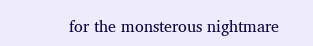for the monsterous nightmare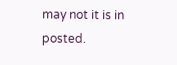may not it is in posted.